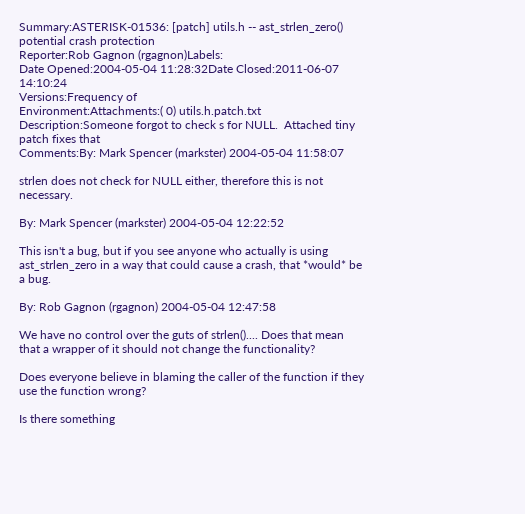Summary:ASTERISK-01536: [patch] utils.h -- ast_strlen_zero() potential crash protection
Reporter:Rob Gagnon (rgagnon)Labels:
Date Opened:2004-05-04 11:28:32Date Closed:2011-06-07 14:10:24
Versions:Frequency of
Environment:Attachments:( 0) utils.h.patch.txt
Description:Someone forgot to check s for NULL.  Attached tiny patch fixes that
Comments:By: Mark Spencer (markster) 2004-05-04 11:58:07

strlen does not check for NULL either, therefore this is not necessary.

By: Mark Spencer (markster) 2004-05-04 12:22:52

This isn't a bug, but if you see anyone who actually is using ast_strlen_zero in a way that could cause a crash, that *would* be a bug.

By: Rob Gagnon (rgagnon) 2004-05-04 12:47:58

We have no control over the guts of strlen().... Does that mean that a wrapper of it should not change the functionality?

Does everyone believe in blaming the caller of the function if they use the function wrong?

Is there something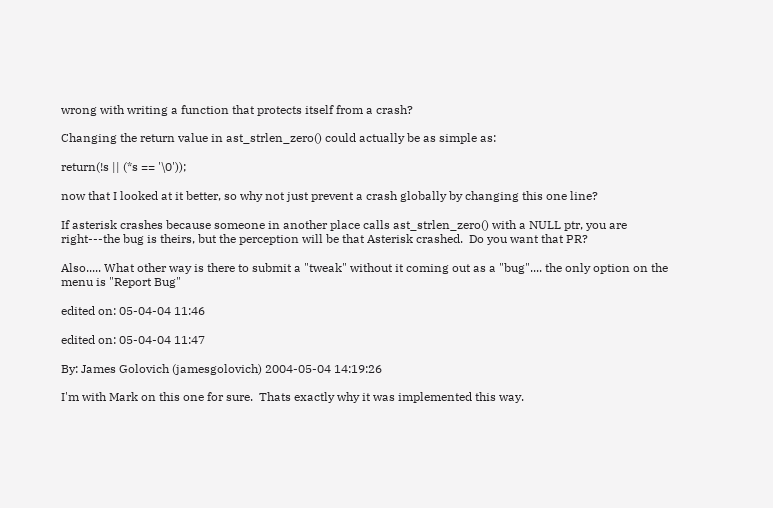wrong with writing a function that protects itself from a crash?

Changing the return value in ast_strlen_zero() could actually be as simple as:

return(!s || (*s == '\0'));

now that I looked at it better, so why not just prevent a crash globally by changing this one line?

If asterisk crashes because someone in another place calls ast_strlen_zero() with a NULL ptr, you are right---the bug is theirs, but the perception will be that Asterisk crashed.  Do you want that PR?

Also..... What other way is there to submit a "tweak" without it coming out as a "bug".... the only option on the menu is "Report Bug"

edited on: 05-04-04 11:46

edited on: 05-04-04 11:47

By: James Golovich (jamesgolovich) 2004-05-04 14:19:26

I'm with Mark on this one for sure.  Thats exactly why it was implemented this way.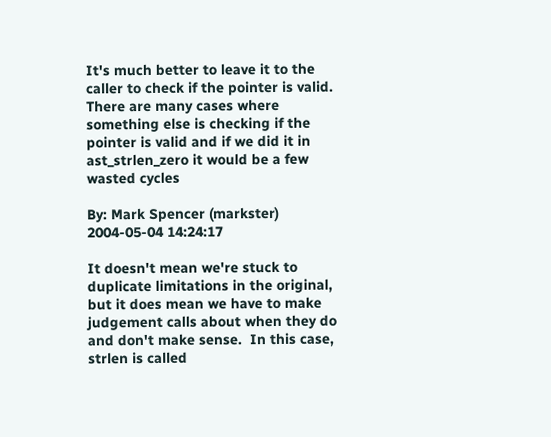It's much better to leave it to the caller to check if the pointer is valid.  There are many cases where something else is checking if the pointer is valid and if we did it in ast_strlen_zero it would be a few wasted cycles

By: Mark Spencer (markster) 2004-05-04 14:24:17

It doesn't mean we're stuck to duplicate limitations in the original, but it does mean we have to make judgement calls about when they do and don't make sense.  In this case, strlen is called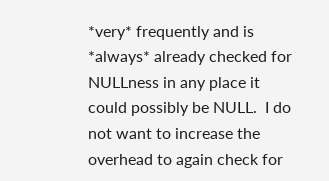*very* frequently and is *always* already checked for NULLness in any place it could possibly be NULL.  I do not want to increase the overhead to again check for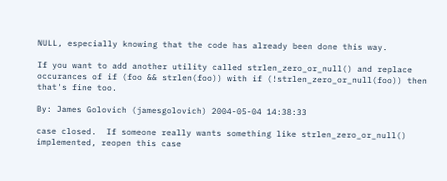NULL, especially knowing that the code has already been done this way.

If you want to add another utility called strlen_zero_or_null() and replace occurances of if (foo && strlen(foo)) with if (!strlen_zero_or_null(foo)) then that's fine too.

By: James Golovich (jamesgolovich) 2004-05-04 14:38:33

case closed.  If someone really wants something like strlen_zero_or_null() implemented, reopen this case